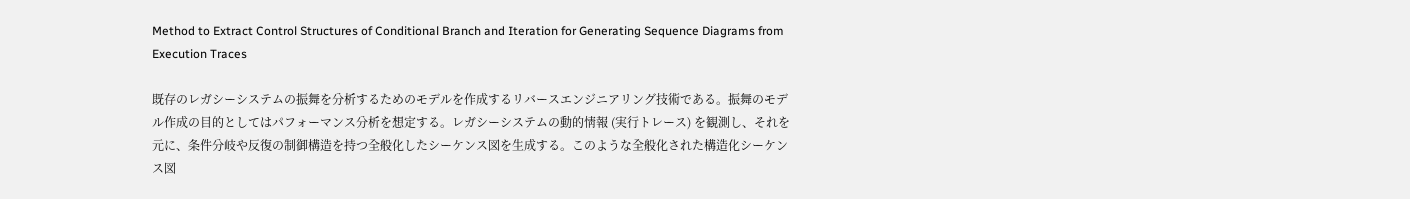Method to Extract Control Structures of Conditional Branch and Iteration for Generating Sequence Diagrams from Execution Traces

既存のレガシーシステムの振舞を分析するためのモデルを作成するリバースエンジニアリング技術である。振舞のモデル作成の目的としてはパフォーマンス分析を想定する。レガシーシステムの動的情報 (実行トレース) を観測し、それを元に、条件分岐や反復の制御構造を持つ全般化したシーケンス図を生成する。このような全般化された構造化シーケンス図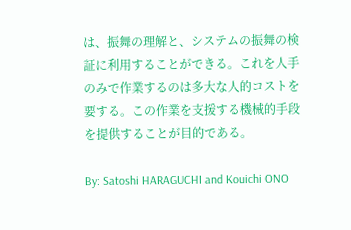は、振舞の理解と、システムの振舞の検証に利用することができる。これを人手のみで作業するのは多大な人的コストを要する。この作業を支援する機械的手段を提供することが目的である。

By: Satoshi HARAGUCHI and Kouichi ONO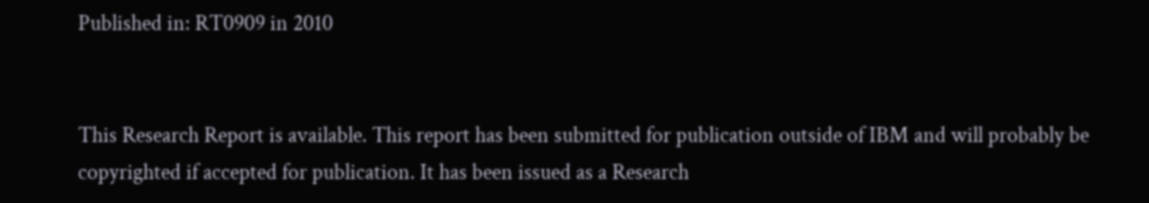Published in: RT0909 in 2010


This Research Report is available. This report has been submitted for publication outside of IBM and will probably be copyrighted if accepted for publication. It has been issued as a Research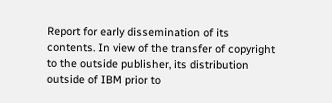Report for early dissemination of its contents. In view of the transfer of copyright to the outside publisher, its distribution outside of IBM prior to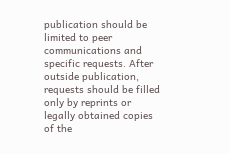publication should be limited to peer communications and specific requests. After outside publication, requests should be filled only by reprints or legally obtained copies of the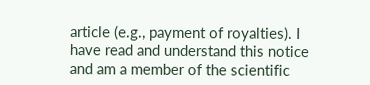article (e.g., payment of royalties). I have read and understand this notice and am a member of the scientific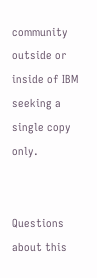community outside or inside of IBM seeking a single copy only.


Questions about this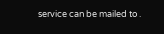service can be mailed to .